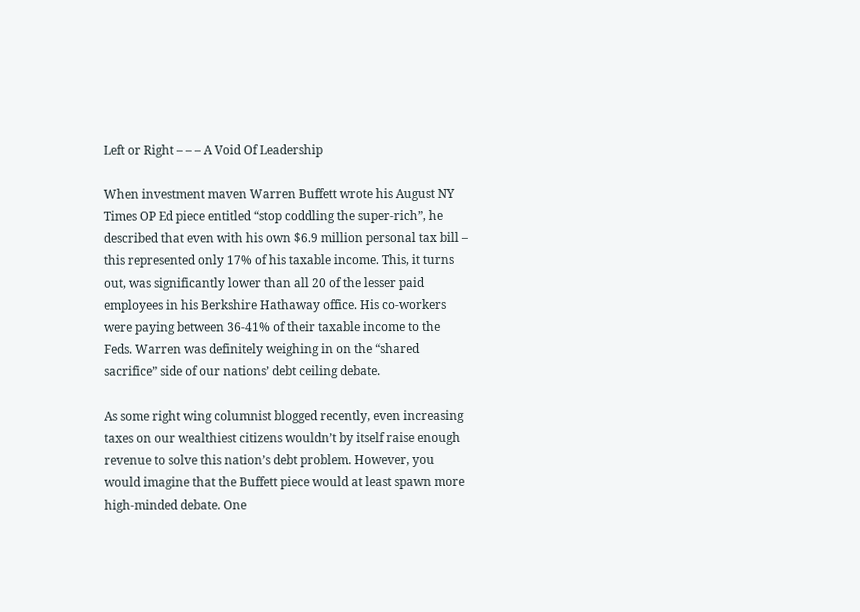Left or Right – – – A Void Of Leadership

When investment maven Warren Buffett wrote his August NY Times OP Ed piece entitled “stop coddling the super-rich”, he described that even with his own $6.9 million personal tax bill – this represented only 17% of his taxable income. This, it turns out, was significantly lower than all 20 of the lesser paid employees in his Berkshire Hathaway office. His co-workers were paying between 36-41% of their taxable income to the Feds. Warren was definitely weighing in on the “shared sacrifice” side of our nations’ debt ceiling debate.

As some right wing columnist blogged recently, even increasing taxes on our wealthiest citizens wouldn’t by itself raise enough revenue to solve this nation’s debt problem. However, you would imagine that the Buffett piece would at least spawn more high-minded debate. One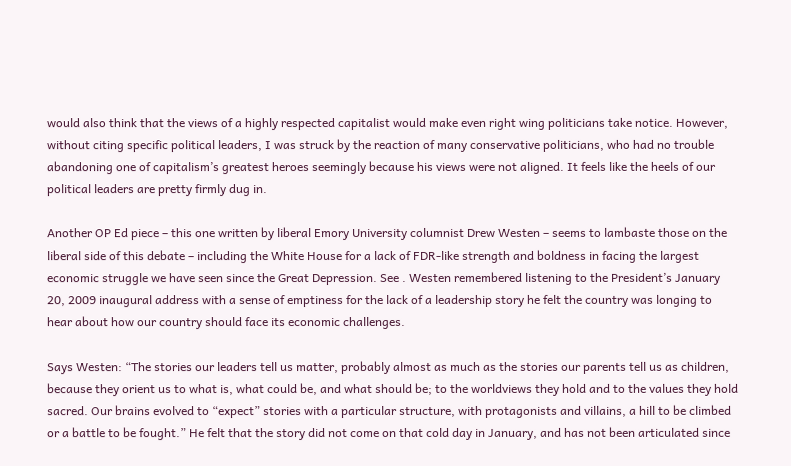would also think that the views of a highly respected capitalist would make even right wing politicians take notice. However, without citing specific political leaders, I was struck by the reaction of many conservative politicians, who had no trouble abandoning one of capitalism’s greatest heroes seemingly because his views were not aligned. It feels like the heels of our political leaders are pretty firmly dug in.

Another OP Ed piece – this one written by liberal Emory University columnist Drew Westen – seems to lambaste those on the liberal side of this debate – including the White House for a lack of FDR-like strength and boldness in facing the largest economic struggle we have seen since the Great Depression. See . Westen remembered listening to the President’s January 20, 2009 inaugural address with a sense of emptiness for the lack of a leadership story he felt the country was longing to hear about how our country should face its economic challenges.

Says Westen: “The stories our leaders tell us matter, probably almost as much as the stories our parents tell us as children, because they orient us to what is, what could be, and what should be; to the worldviews they hold and to the values they hold sacred. Our brains evolved to “expect” stories with a particular structure, with protagonists and villains, a hill to be climbed or a battle to be fought.” He felt that the story did not come on that cold day in January, and has not been articulated since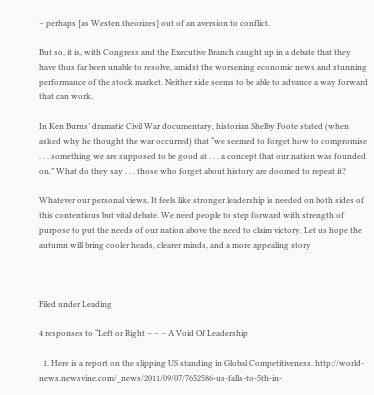– perhaps [as Westen theorizes] out of an aversion to conflict.

But so, it is, with Congress and the Executive Branch caught up in a debate that they have thus far been unable to resolve, amidst the worsening economic news and stunning performance of the stock market. Neither side seems to be able to advance a way forward that can work.

In Ken Burns’ dramatic Civil War documentary, historian Shelby Foote stated (when asked why he thought the war occurred) that “we seemed to forget how to compromise . . . something we are supposed to be good at . . . a concept that our nation was founded on.” What do they say . . . those who forget about history are doomed to repeat it?

Whatever our personal views, It feels like stronger leadership is needed on both sides of this contentious but vital debate. We need people to step forward with strength of purpose to put the needs of our nation above the need to claim victory. Let us hope the autumn will bring cooler heads, clearer minds, and a more appealing story



Filed under Leading

4 responses to “Left or Right – – – A Void Of Leadership

  1. Here is a report on the slipping US standing in Global Competitiveness. http://world-news.newsvine.com/_news/2011/09/07/7652586-us-falls-to-5th-in-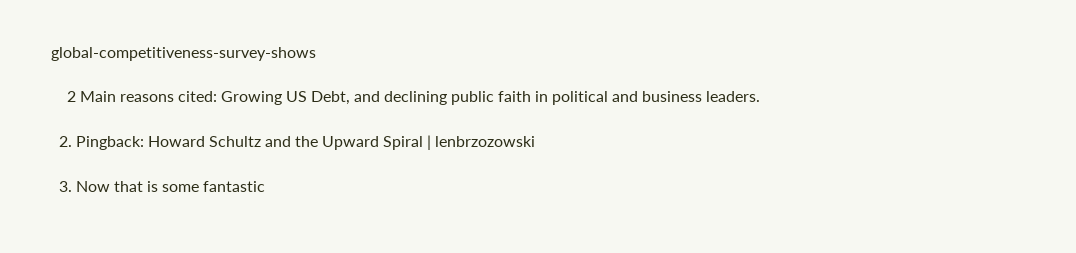global-competitiveness-survey-shows

    2 Main reasons cited: Growing US Debt, and declining public faith in political and business leaders.

  2. Pingback: Howard Schultz and the Upward Spiral | lenbrzozowski

  3. Now that is some fantastic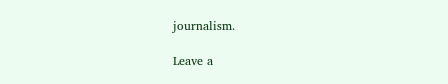journalism.

Leave a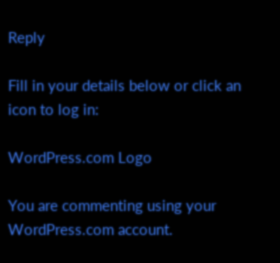Reply

Fill in your details below or click an icon to log in:

WordPress.com Logo

You are commenting using your WordPress.com account.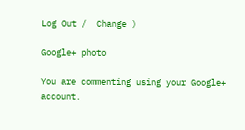Log Out /  Change )

Google+ photo

You are commenting using your Google+ account.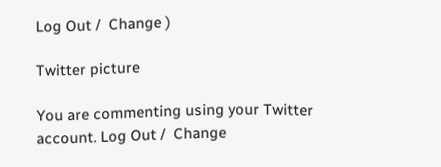Log Out /  Change )

Twitter picture

You are commenting using your Twitter account. Log Out /  Change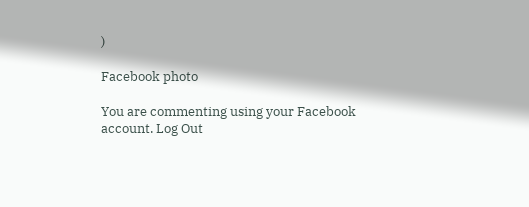)

Facebook photo

You are commenting using your Facebook account. Log Out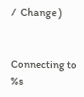/  Change )


Connecting to %s